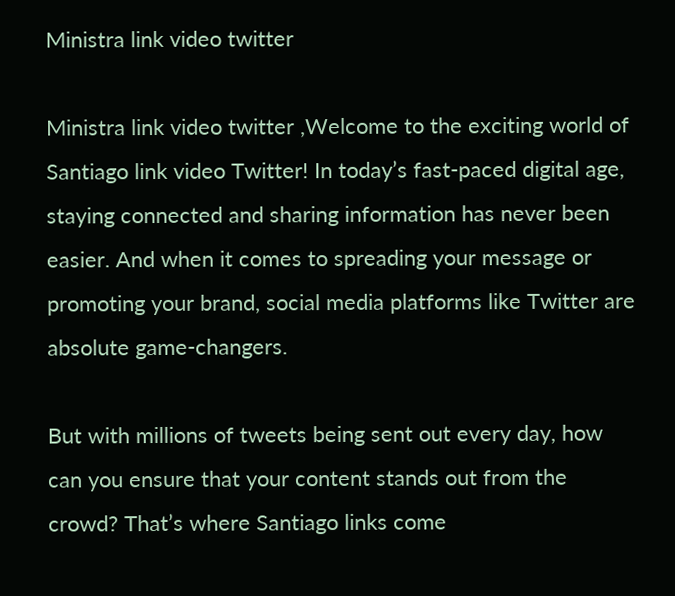Ministra link video twitter

Ministra link video twitter ,Welcome to the exciting world of Santiago link video Twitter! In today’s fast-paced digital age, staying connected and sharing information has never been easier. And when it comes to spreading your message or promoting your brand, social media platforms like Twitter are absolute game-changers.

But with millions of tweets being sent out every day, how can you ensure that your content stands out from the crowd? That’s where Santiago links come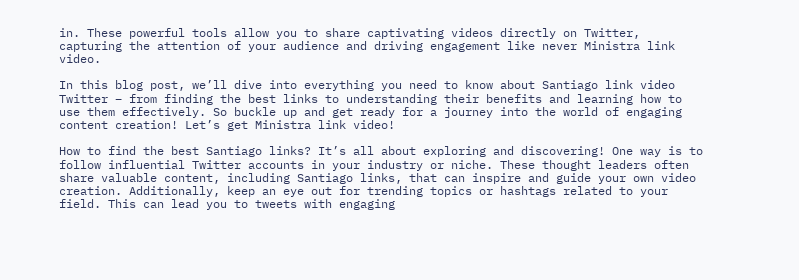in. These powerful tools allow you to share captivating videos directly on Twitter, capturing the attention of your audience and driving engagement like never Ministra link video.

In this blog post, we’ll dive into everything you need to know about Santiago link video Twitter – from finding the best links to understanding their benefits and learning how to use them effectively. So buckle up and get ready for a journey into the world of engaging content creation! Let’s get Ministra link video!

How to find the best Santiago links? It’s all about exploring and discovering! One way is to follow influential Twitter accounts in your industry or niche. These thought leaders often share valuable content, including Santiago links, that can inspire and guide your own video creation. Additionally, keep an eye out for trending topics or hashtags related to your field. This can lead you to tweets with engaging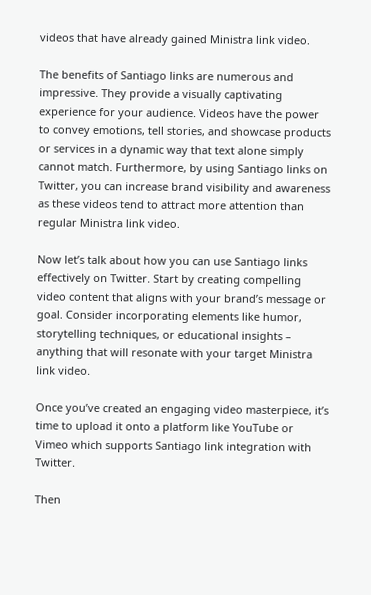videos that have already gained Ministra link video.

The benefits of Santiago links are numerous and impressive. They provide a visually captivating experience for your audience. Videos have the power to convey emotions, tell stories, and showcase products or services in a dynamic way that text alone simply cannot match. Furthermore, by using Santiago links on Twitter, you can increase brand visibility and awareness as these videos tend to attract more attention than regular Ministra link video.

Now let’s talk about how you can use Santiago links effectively on Twitter. Start by creating compelling video content that aligns with your brand’s message or goal. Consider incorporating elements like humor, storytelling techniques, or educational insights – anything that will resonate with your target Ministra link video.

Once you’ve created an engaging video masterpiece, it’s time to upload it onto a platform like YouTube or Vimeo which supports Santiago link integration with Twitter.

Then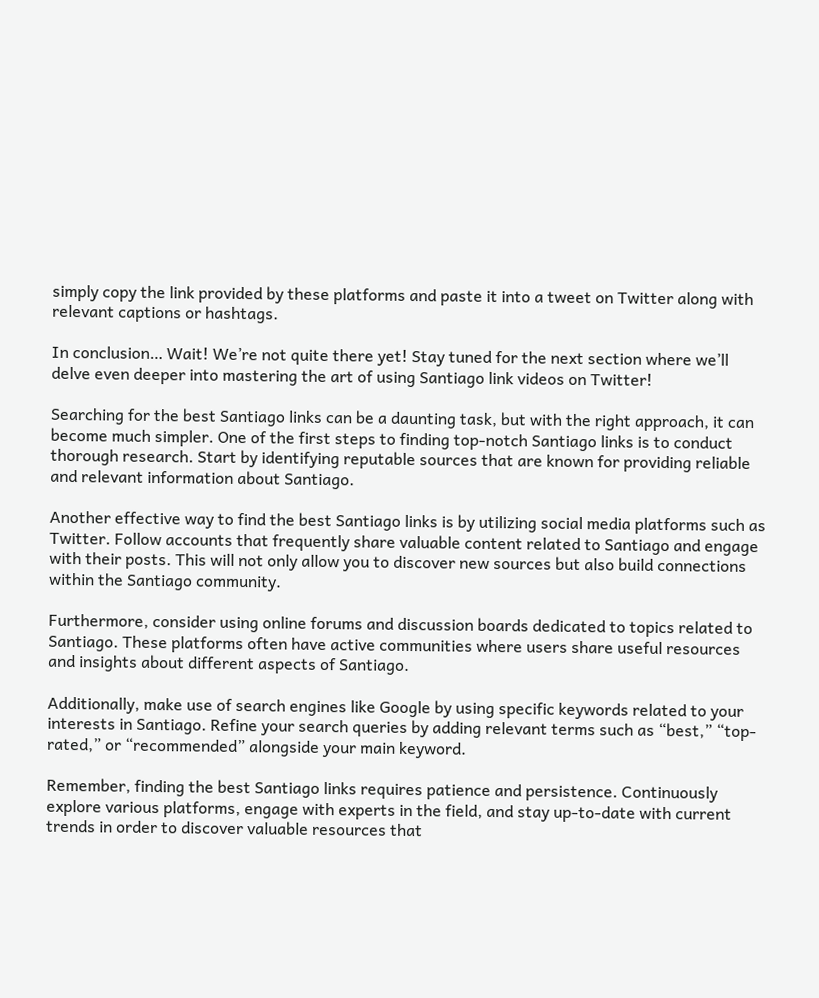simply copy the link provided by these platforms and paste it into a tweet on Twitter along with relevant captions or hashtags.

In conclusion… Wait! We’re not quite there yet! Stay tuned for the next section where we’ll delve even deeper into mastering the art of using Santiago link videos on Twitter!

Searching for the best Santiago links can be a daunting task, but with the right approach, it can become much simpler. One of the first steps to finding top-notch Santiago links is to conduct thorough research. Start by identifying reputable sources that are known for providing reliable and relevant information about Santiago.

Another effective way to find the best Santiago links is by utilizing social media platforms such as Twitter. Follow accounts that frequently share valuable content related to Santiago and engage with their posts. This will not only allow you to discover new sources but also build connections within the Santiago community.

Furthermore, consider using online forums and discussion boards dedicated to topics related to Santiago. These platforms often have active communities where users share useful resources and insights about different aspects of Santiago.

Additionally, make use of search engines like Google by using specific keywords related to your interests in Santiago. Refine your search queries by adding relevant terms such as “best,” “top-rated,” or “recommended” alongside your main keyword.

Remember, finding the best Santiago links requires patience and persistence. Continuously explore various platforms, engage with experts in the field, and stay up-to-date with current trends in order to discover valuable resources that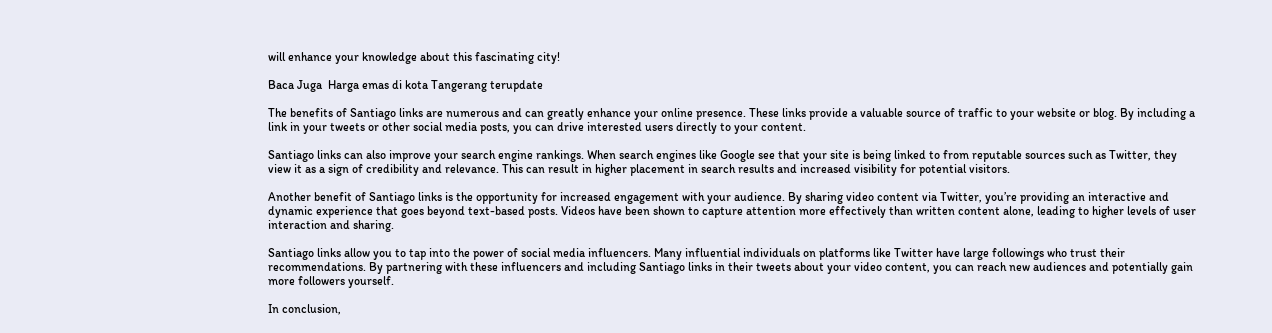will enhance your knowledge about this fascinating city!

Baca Juga  Harga emas di kota Tangerang terupdate

The benefits of Santiago links are numerous and can greatly enhance your online presence. These links provide a valuable source of traffic to your website or blog. By including a link in your tweets or other social media posts, you can drive interested users directly to your content.

Santiago links can also improve your search engine rankings. When search engines like Google see that your site is being linked to from reputable sources such as Twitter, they view it as a sign of credibility and relevance. This can result in higher placement in search results and increased visibility for potential visitors.

Another benefit of Santiago links is the opportunity for increased engagement with your audience. By sharing video content via Twitter, you’re providing an interactive and dynamic experience that goes beyond text-based posts. Videos have been shown to capture attention more effectively than written content alone, leading to higher levels of user interaction and sharing.

Santiago links allow you to tap into the power of social media influencers. Many influential individuals on platforms like Twitter have large followings who trust their recommendations. By partnering with these influencers and including Santiago links in their tweets about your video content, you can reach new audiences and potentially gain more followers yourself.

In conclusion,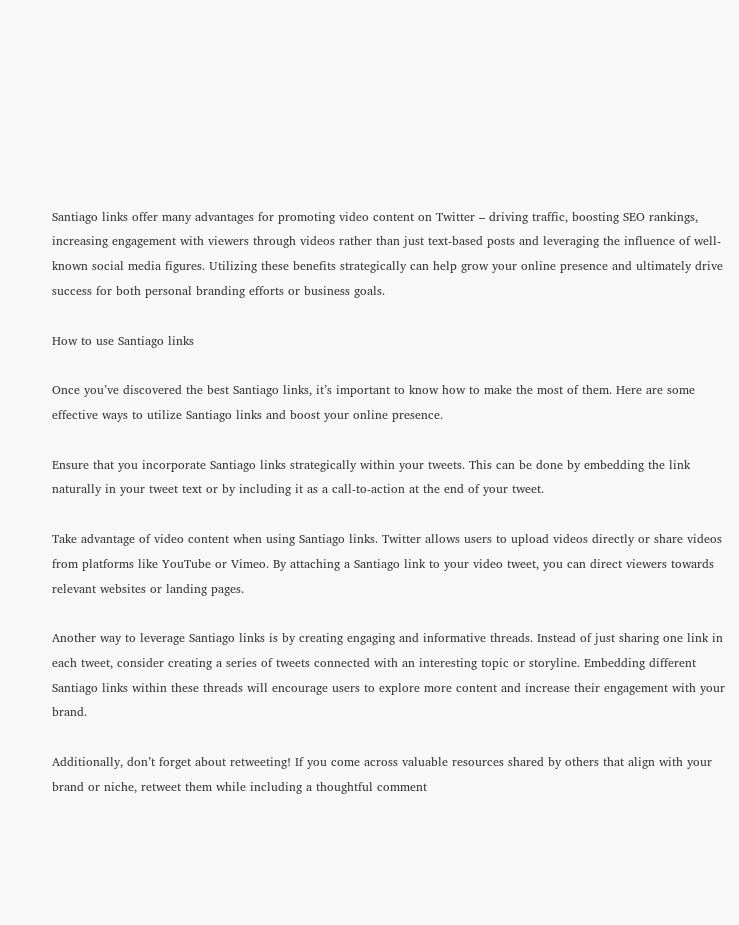Santiago links offer many advantages for promoting video content on Twitter – driving traffic, boosting SEO rankings, increasing engagement with viewers through videos rather than just text-based posts and leveraging the influence of well-known social media figures. Utilizing these benefits strategically can help grow your online presence and ultimately drive success for both personal branding efforts or business goals.

How to use Santiago links

Once you’ve discovered the best Santiago links, it’s important to know how to make the most of them. Here are some effective ways to utilize Santiago links and boost your online presence.

Ensure that you incorporate Santiago links strategically within your tweets. This can be done by embedding the link naturally in your tweet text or by including it as a call-to-action at the end of your tweet.

Take advantage of video content when using Santiago links. Twitter allows users to upload videos directly or share videos from platforms like YouTube or Vimeo. By attaching a Santiago link to your video tweet, you can direct viewers towards relevant websites or landing pages.

Another way to leverage Santiago links is by creating engaging and informative threads. Instead of just sharing one link in each tweet, consider creating a series of tweets connected with an interesting topic or storyline. Embedding different Santiago links within these threads will encourage users to explore more content and increase their engagement with your brand.

Additionally, don’t forget about retweeting! If you come across valuable resources shared by others that align with your brand or niche, retweet them while including a thoughtful comment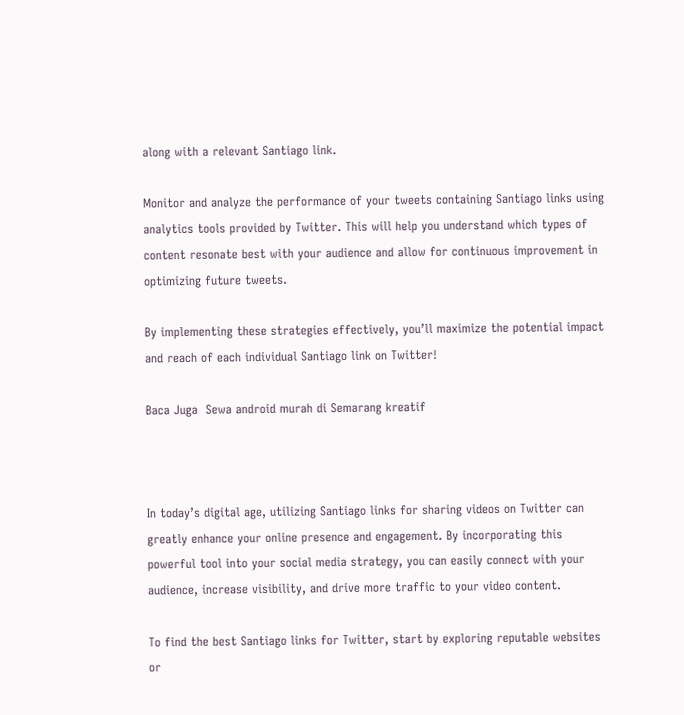along with a relevant Santiago link.

Monitor and analyze the performance of your tweets containing Santiago links using analytics tools provided by Twitter. This will help you understand which types of content resonate best with your audience and allow for continuous improvement in optimizing future tweets.

By implementing these strategies effectively, you’ll maximize the potential impact and reach of each individual Santiago link on Twitter!

Baca Juga  Sewa android murah di Semarang kreatif



In today’s digital age, utilizing Santiago links for sharing videos on Twitter can greatly enhance your online presence and engagement. By incorporating this powerful tool into your social media strategy, you can easily connect with your audience, increase visibility, and drive more traffic to your video content.

To find the best Santiago links for Twitter, start by exploring reputable websites or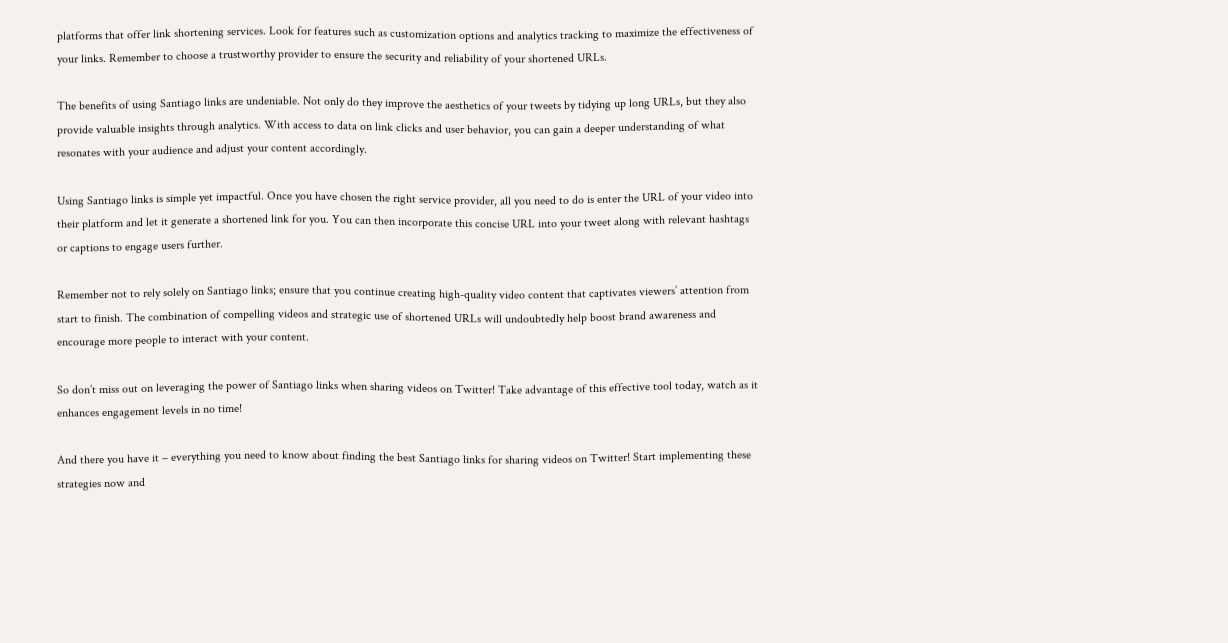platforms that offer link shortening services. Look for features such as customization options and analytics tracking to maximize the effectiveness of your links. Remember to choose a trustworthy provider to ensure the security and reliability of your shortened URLs.

The benefits of using Santiago links are undeniable. Not only do they improve the aesthetics of your tweets by tidying up long URLs, but they also provide valuable insights through analytics. With access to data on link clicks and user behavior, you can gain a deeper understanding of what resonates with your audience and adjust your content accordingly.

Using Santiago links is simple yet impactful. Once you have chosen the right service provider, all you need to do is enter the URL of your video into their platform and let it generate a shortened link for you. You can then incorporate this concise URL into your tweet along with relevant hashtags or captions to engage users further.

Remember not to rely solely on Santiago links; ensure that you continue creating high-quality video content that captivates viewers’ attention from start to finish. The combination of compelling videos and strategic use of shortened URLs will undoubtedly help boost brand awareness and encourage more people to interact with your content.

So don’t miss out on leveraging the power of Santiago links when sharing videos on Twitter! Take advantage of this effective tool today, watch as it enhances engagement levels in no time!

And there you have it – everything you need to know about finding the best Santiago links for sharing videos on Twitter! Start implementing these strategies now and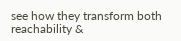see how they transform both reachability &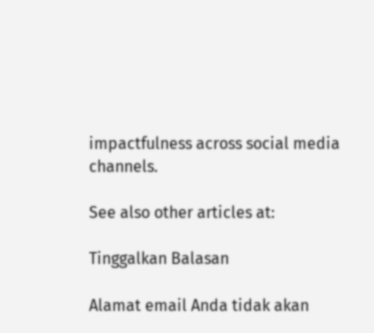impactfulness across social media channels.

See also other articles at:

Tinggalkan Balasan

Alamat email Anda tidak akan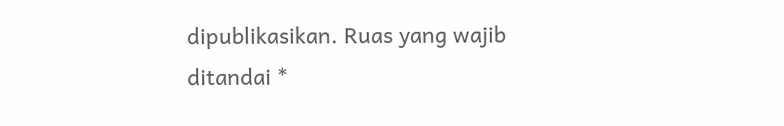dipublikasikan. Ruas yang wajib ditandai *